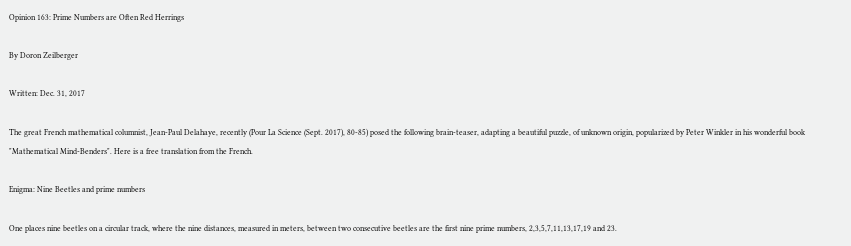Opinion 163: Prime Numbers are Often Red Herrings

By Doron Zeilberger

Written: Dec. 31, 2017

The great French mathematical columnist, Jean-Paul Delahaye, recently (Pour La Science (Sept. 2017), 80-85) posed the following brain-teaser, adapting a beautiful puzzle, of unknown origin, popularized by Peter Winkler in his wonderful book "Mathematical Mind-Benders". Here is a free translation from the French.

Enigma: Nine Beetles and prime numbers

One places nine beetles on a circular track, where the nine distances, measured in meters, between two consecutive beetles are the first nine prime numbers, 2,3,5,7,11,13,17,19 and 23.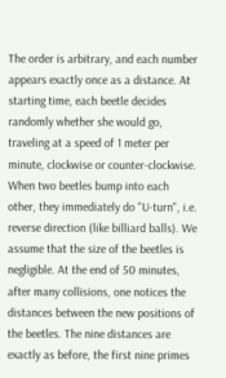The order is arbitrary, and each number appears exactly once as a distance. At starting time, each beetle decides randomly whether she would go, traveling at a speed of 1 meter per minute, clockwise or counter-clockwise. When two beetles bump into each other, they immediately do "U-turn", i.e. reverse direction (like billiard balls). We assume that the size of the beetles is negligible. At the end of 50 minutes, after many collisions, one notices the distances between the new positions of the beetles. The nine distances are exactly as before, the first nine primes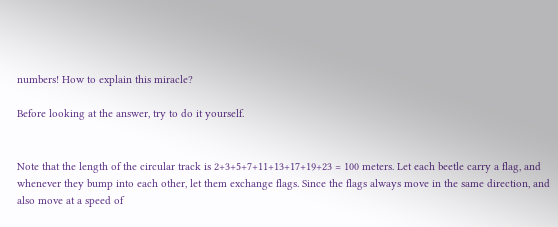numbers! How to explain this miracle?

Before looking at the answer, try to do it yourself.


Note that the length of the circular track is 2+3+5+7+11+13+17+19+23 = 100 meters. Let each beetle carry a flag, and whenever they bump into each other, let them exchange flags. Since the flags always move in the same direction, and also move at a speed of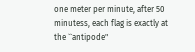one meter per minute, after 50 minutess, each flag is exactly at the ``antipode"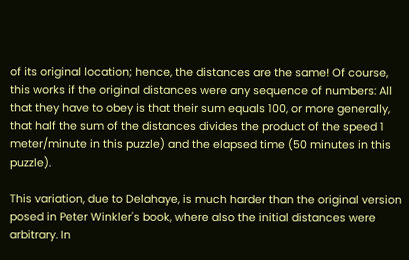of its original location; hence, the distances are the same! Of course, this works if the original distances were any sequence of numbers: All that they have to obey is that their sum equals 100, or more generally, that half the sum of the distances divides the product of the speed 1 meter/minute in this puzzle) and the elapsed time (50 minutes in this puzzle).

This variation, due to Delahaye, is much harder than the original version posed in Peter Winkler's book, where also the initial distances were arbitrary. In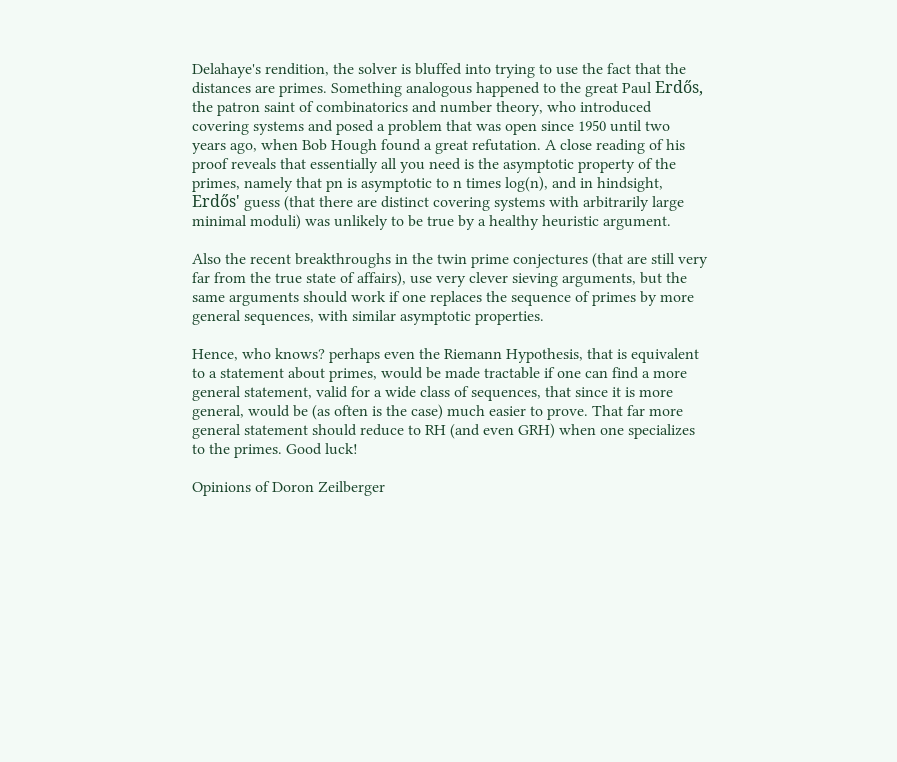Delahaye's rendition, the solver is bluffed into trying to use the fact that the distances are primes. Something analogous happened to the great Paul Erdős, the patron saint of combinatorics and number theory, who introduced covering systems and posed a problem that was open since 1950 until two years ago, when Bob Hough found a great refutation. A close reading of his proof reveals that essentially all you need is the asymptotic property of the primes, namely that pn is asymptotic to n times log(n), and in hindsight, Erdős' guess (that there are distinct covering systems with arbitrarily large minimal moduli) was unlikely to be true by a healthy heuristic argument.

Also the recent breakthroughs in the twin prime conjectures (that are still very far from the true state of affairs), use very clever sieving arguments, but the same arguments should work if one replaces the sequence of primes by more general sequences, with similar asymptotic properties.

Hence, who knows? perhaps even the Riemann Hypothesis, that is equivalent to a statement about primes, would be made tractable if one can find a more general statement, valid for a wide class of sequences, that since it is more general, would be (as often is the case) much easier to prove. That far more general statement should reduce to RH (and even GRH) when one specializes to the primes. Good luck!

Opinions of Doron Zeilberger